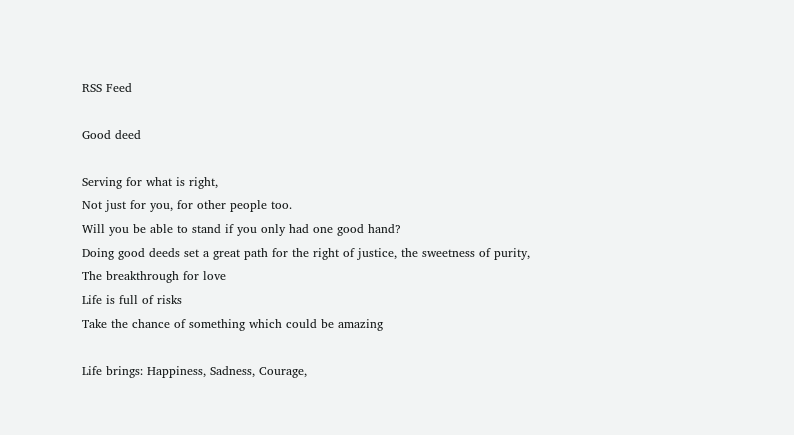RSS Feed

Good deed

Serving for what is right,
Not just for you, for other people too.
Will you be able to stand if you only had one good hand?
Doing good deeds set a great path for the right of justice, the sweetness of purity,
The breakthrough for love
Life is full of risks
Take the chance of something which could be amazing

Life brings: Happiness, Sadness, Courage,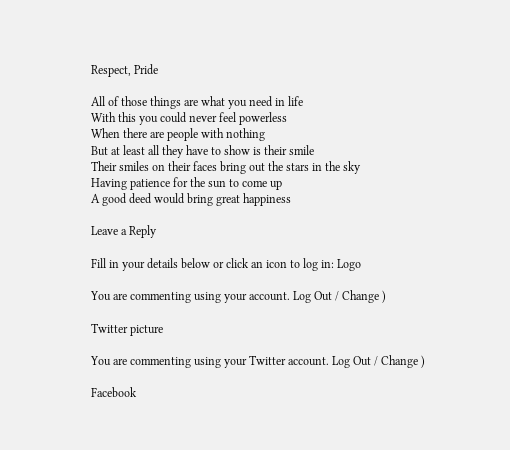Respect, Pride

All of those things are what you need in life
With this you could never feel powerless
When there are people with nothing
But at least all they have to show is their smile
Their smiles on their faces bring out the stars in the sky
Having patience for the sun to come up
A good deed would bring great happiness

Leave a Reply

Fill in your details below or click an icon to log in: Logo

You are commenting using your account. Log Out / Change )

Twitter picture

You are commenting using your Twitter account. Log Out / Change )

Facebook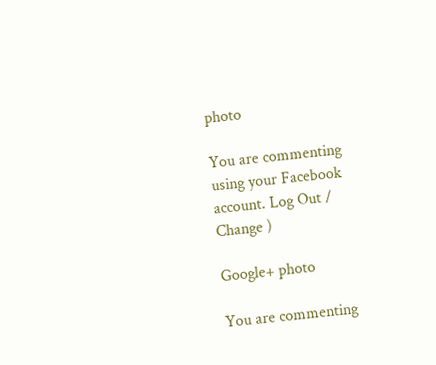photo

You are commenting using your Facebook account. Log Out / Change )

Google+ photo

You are commenting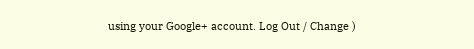using your Google+ account. Log Out / Change )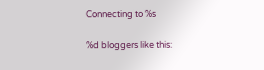Connecting to %s

%d bloggers like this: